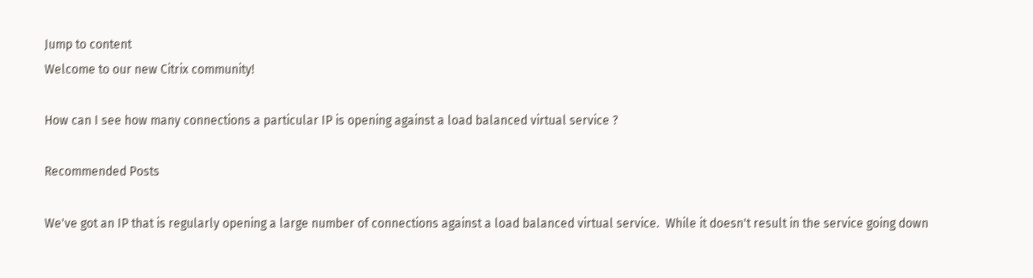Jump to content
Welcome to our new Citrix community!

How can I see how many connections a particular IP is opening against a load balanced virtual service ?

Recommended Posts

We've got an IP that is regularly opening a large number of connections against a load balanced virtual service.  While it doesn't result in the service going down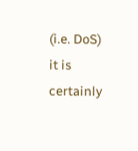(i.e. DoS) it is certainly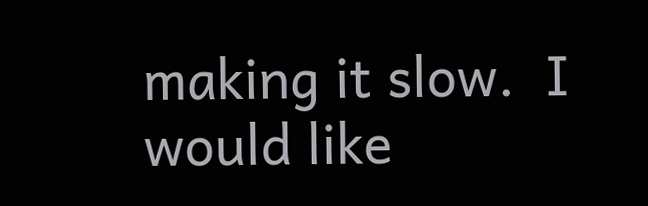making it slow.  I would like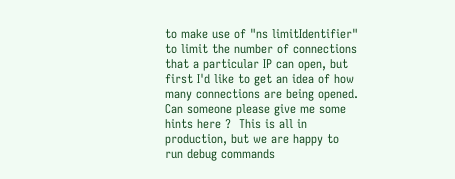to make use of "ns limitIdentifier" to limit the number of connections that a particular IP can open, but first I'd like to get an idea of how many connections are being opened.  Can someone please give me some hints here ?  This is all in production, but we are happy to run debug commands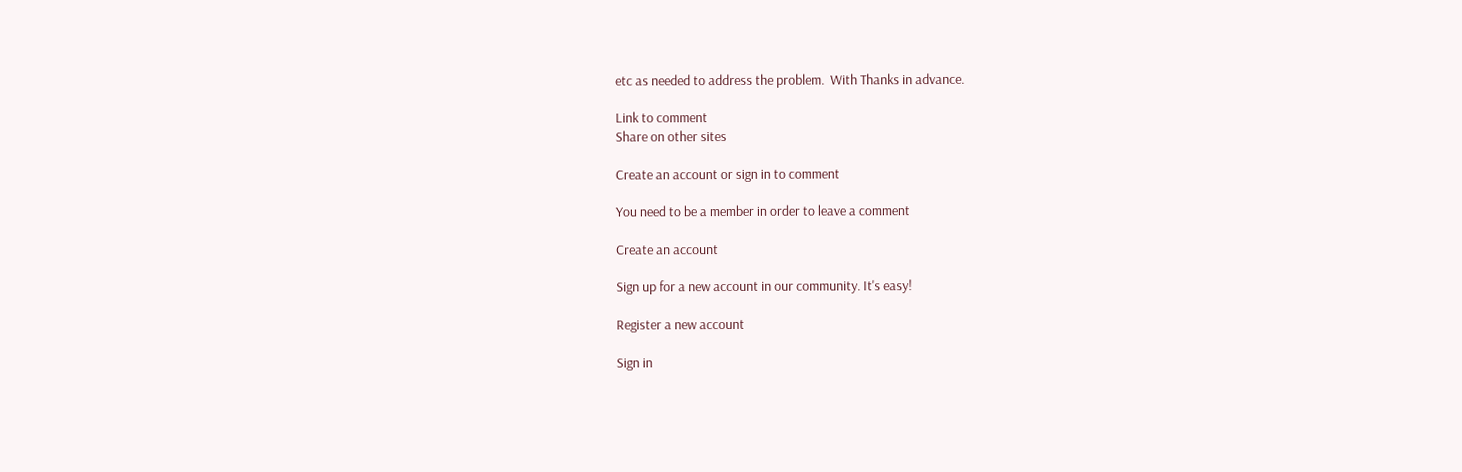etc as needed to address the problem.  With Thanks in advance.

Link to comment
Share on other sites

Create an account or sign in to comment

You need to be a member in order to leave a comment

Create an account

Sign up for a new account in our community. It's easy!

Register a new account

Sign in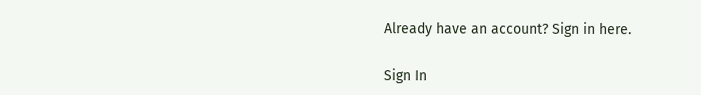Already have an account? Sign in here.

Sign In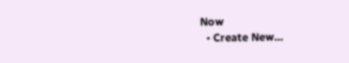Now
  • Create New...